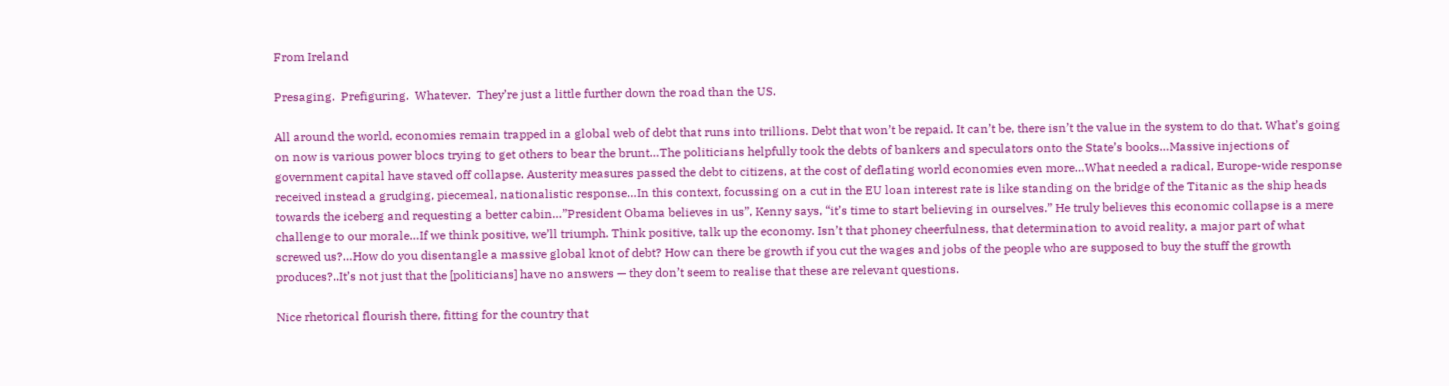From Ireland

Presaging.  Prefiguring.  Whatever.  They’re just a little further down the road than the US.

All around the world, economies remain trapped in a global web of debt that runs into trillions. Debt that won’t be repaid. It can’t be, there isn’t the value in the system to do that. What’s going on now is various power blocs trying to get others to bear the brunt…The politicians helpfully took the debts of bankers and speculators onto the State’s books…Massive injections of government capital have staved off collapse. Austerity measures passed the debt to citizens, at the cost of deflating world economies even more…What needed a radical, Europe-wide response received instead a grudging, piecemeal, nationalistic response…In this context, focussing on a cut in the EU loan interest rate is like standing on the bridge of the Titanic as the ship heads towards the iceberg and requesting a better cabin…”President Obama believes in us”, Kenny says, “it’s time to start believing in ourselves.” He truly believes this economic collapse is a mere challenge to our morale…If we think positive, we’ll triumph. Think positive, talk up the economy. Isn’t that phoney cheerfulness, that determination to avoid reality, a major part of what screwed us?…How do you disentangle a massive global knot of debt? How can there be growth if you cut the wages and jobs of the people who are supposed to buy the stuff the growth produces?..It’s not just that the [politicians] have no answers — they don’t seem to realise that these are relevant questions.

Nice rhetorical flourish there, fitting for the country that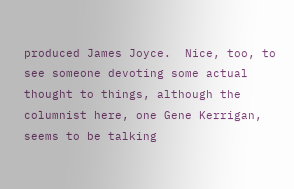produced James Joyce.  Nice, too, to see someone devoting some actual thought to things, although the columnist here, one Gene Kerrigan, seems to be talking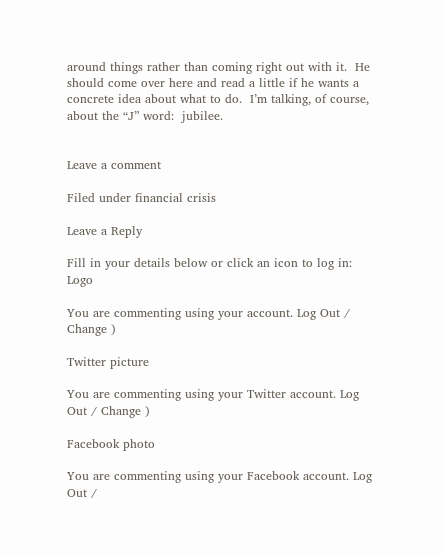around things rather than coming right out with it.  He should come over here and read a little if he wants a concrete idea about what to do.  I’m talking, of course, about the “J” word:  jubilee.


Leave a comment

Filed under financial crisis

Leave a Reply

Fill in your details below or click an icon to log in: Logo

You are commenting using your account. Log Out / Change )

Twitter picture

You are commenting using your Twitter account. Log Out / Change )

Facebook photo

You are commenting using your Facebook account. Log Out /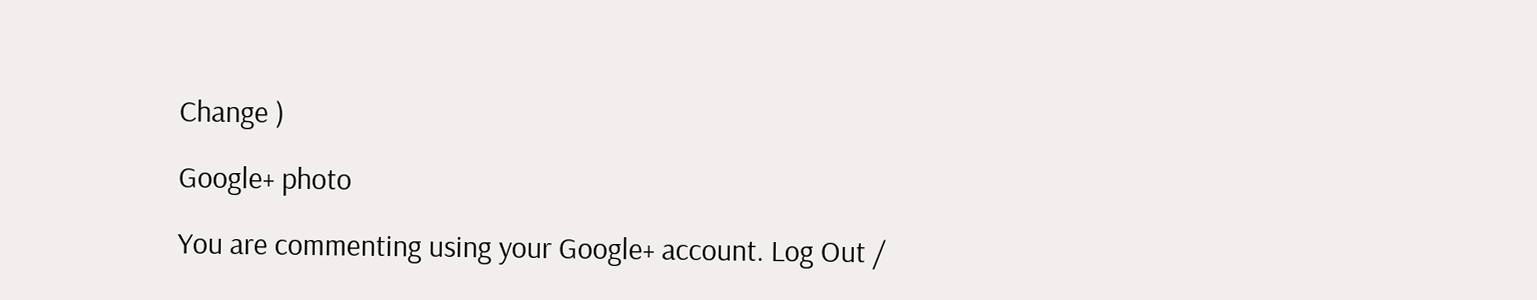Change )

Google+ photo

You are commenting using your Google+ account. Log Out /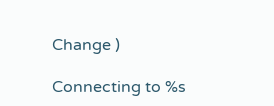Change )

Connecting to %s